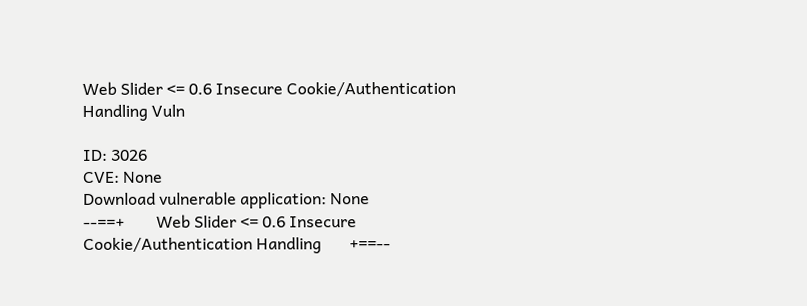Web Slider <= 0.6 Insecure Cookie/Authentication Handling Vuln

ID: 3026
CVE: None
Download vulnerable application: None
--==+        Web Slider <= 0.6 Insecure Cookie/Authentication Handling       +==--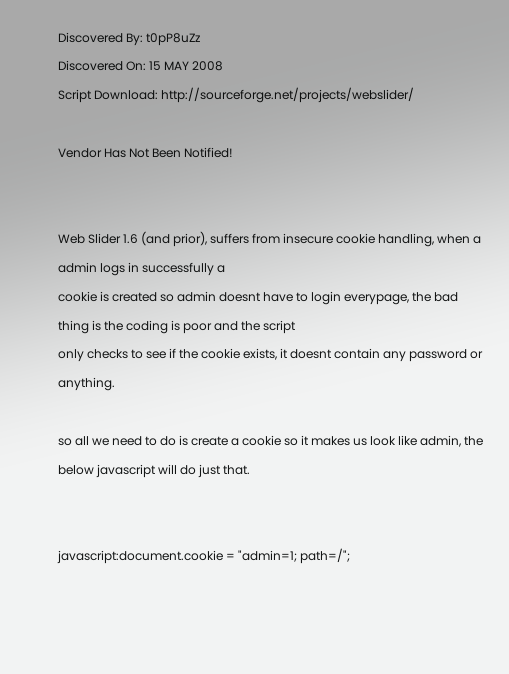Discovered By: t0pP8uZz
Discovered On: 15 MAY 2008
Script Download: http://sourceforge.net/projects/webslider/

Vendor Has Not Been Notified!


Web Slider 1.6 (and prior), suffers from insecure cookie handling, when a admin logs in successfully a
cookie is created so admin doesnt have to login everypage, the bad thing is the coding is poor and the script
only checks to see if the cookie exists, it doesnt contain any password or anything.

so all we need to do is create a cookie so it makes us look like admin, the below javascript will do just that.


javascript:document.cookie = "admin=1; path=/";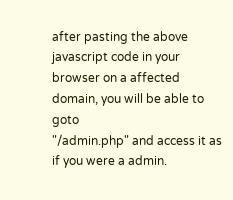after pasting the above javascript code in your browser on a affected domain, you will be able to goto
"/admin.php" and access it as if you were a admin.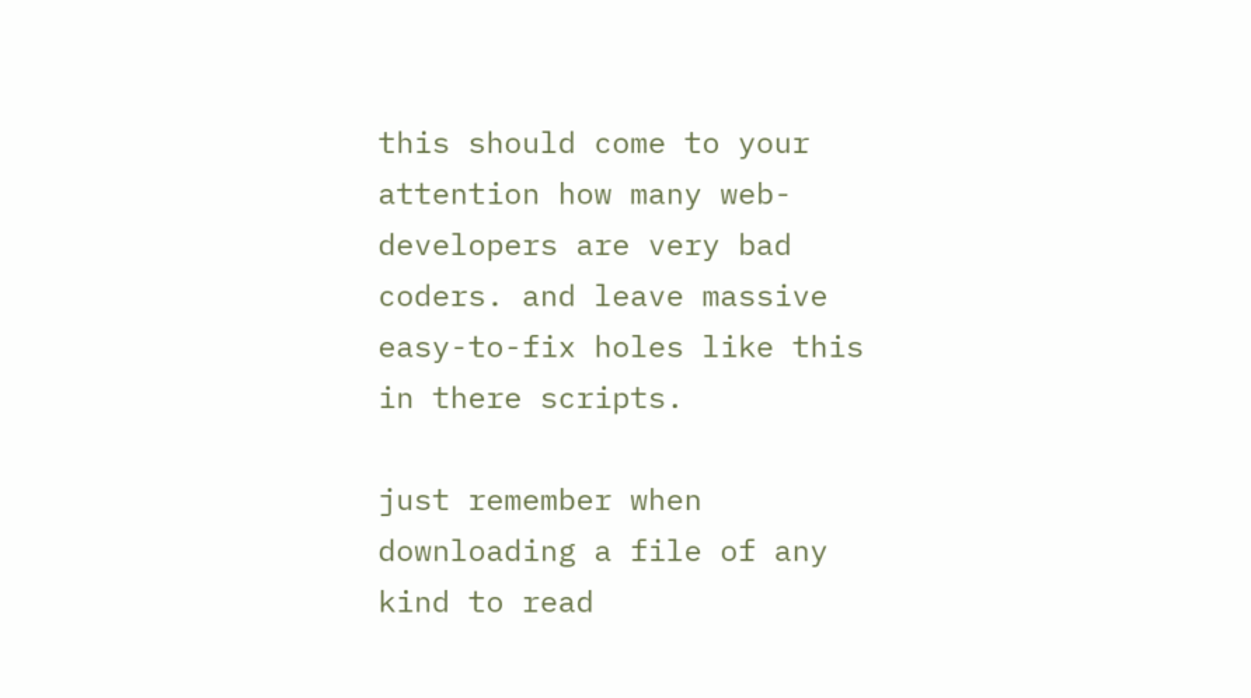this should come to your attention how many web-developers are very bad coders. and leave massive
easy-to-fix holes like this in there scripts.

just remember when downloading a file of any kind to read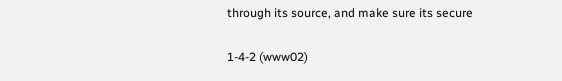through its source, and make sure its secure

1-4-2 (www02)